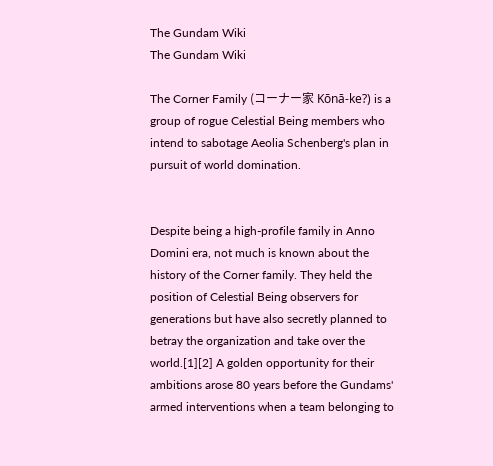The Gundam Wiki
The Gundam Wiki

The Corner Family (コーナー家 Kōnā-ke?) is a group of rogue Celestial Being members who intend to sabotage Aeolia Schenberg's plan in pursuit of world domination.


Despite being a high-profile family in Anno Domini era, not much is known about the history of the Corner family. They held the position of Celestial Being observers for generations but have also secretly planned to betray the organization and take over the world.[1][2] A golden opportunity for their ambitions arose 80 years before the Gundams' armed interventions when a team belonging to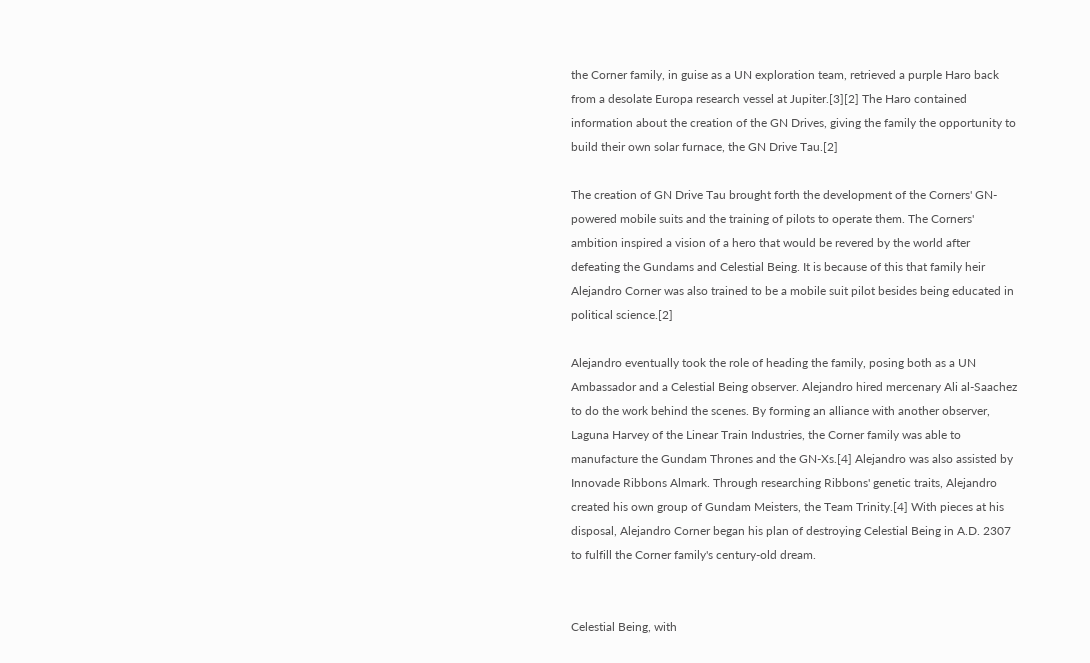the Corner family, in guise as a UN exploration team, retrieved a purple Haro back from a desolate Europa research vessel at Jupiter.[3][2] The Haro contained information about the creation of the GN Drives, giving the family the opportunity to build their own solar furnace, the GN Drive Tau.[2]

The creation of GN Drive Tau brought forth the development of the Corners' GN-powered mobile suits and the training of pilots to operate them. The Corners' ambition inspired a vision of a hero that would be revered by the world after defeating the Gundams and Celestial Being. It is because of this that family heir Alejandro Corner was also trained to be a mobile suit pilot besides being educated in political science.[2]

Alejandro eventually took the role of heading the family, posing both as a UN Ambassador and a Celestial Being observer. Alejandro hired mercenary Ali al-Saachez to do the work behind the scenes. By forming an alliance with another observer, Laguna Harvey of the Linear Train Industries, the Corner family was able to manufacture the Gundam Thrones and the GN-Xs.[4] Alejandro was also assisted by Innovade Ribbons Almark. Through researching Ribbons' genetic traits, Alejandro created his own group of Gundam Meisters, the Team Trinity.[4] With pieces at his disposal, Alejandro Corner began his plan of destroying Celestial Being in A.D. 2307 to fulfill the Corner family's century-old dream.


Celestial Being, with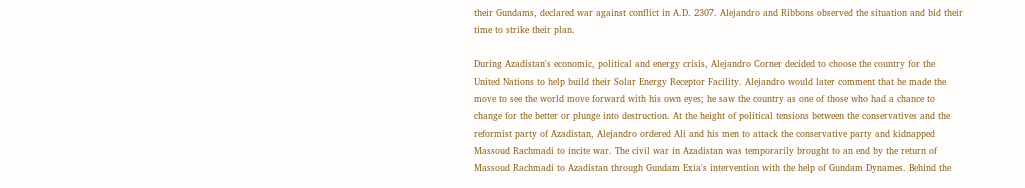their Gundams, declared war against conflict in A.D. 2307. Alejandro and Ribbons observed the situation and bid their time to strike their plan.

During Azadistan's economic, political and energy crisis, Alejandro Corner decided to choose the country for the United Nations to help build their Solar Energy Receptor Facility. Alejandro would later comment that he made the move to see the world move forward with his own eyes; he saw the country as one of those who had a chance to change for the better or plunge into destruction. At the height of political tensions between the conservatives and the reformist party of Azadistan, Alejandro ordered Ali and his men to attack the conservative party and kidnapped Massoud Rachmadi to incite war. The civil war in Azadistan was temporarily brought to an end by the return of Massoud Rachmadi to Azadistan through Gundam Exia's intervention with the help of Gundam Dynames. Behind the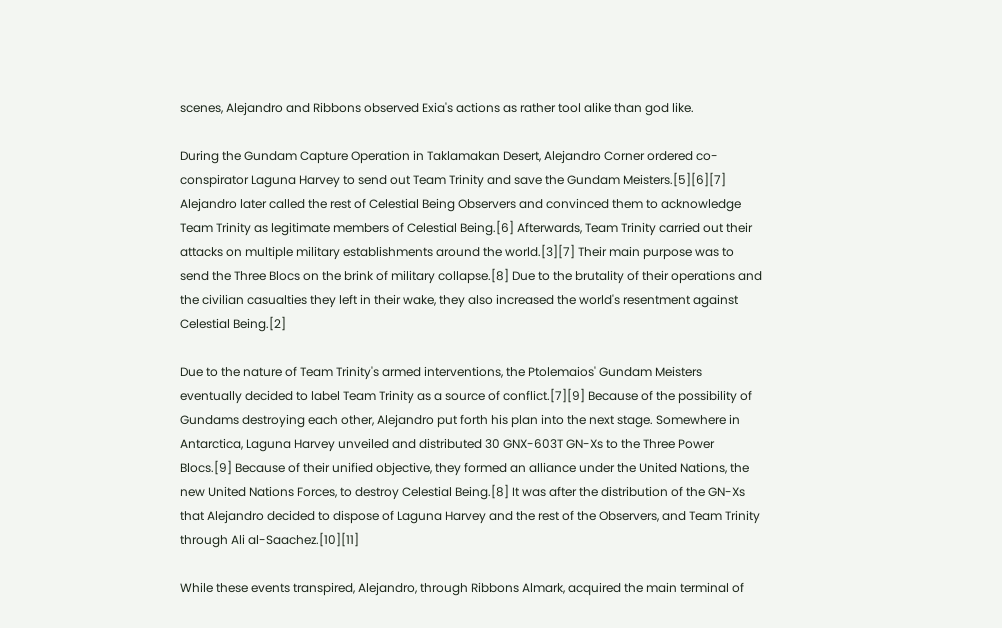scenes, Alejandro and Ribbons observed Exia's actions as rather tool alike than god like.

During the Gundam Capture Operation in Taklamakan Desert, Alejandro Corner ordered co-conspirator Laguna Harvey to send out Team Trinity and save the Gundam Meisters.[5][6][7] Alejandro later called the rest of Celestial Being Observers and convinced them to acknowledge Team Trinity as legitimate members of Celestial Being.[6] Afterwards, Team Trinity carried out their attacks on multiple military establishments around the world.[3][7] Their main purpose was to send the Three Blocs on the brink of military collapse.[8] Due to the brutality of their operations and the civilian casualties they left in their wake, they also increased the world's resentment against Celestial Being.[2]

Due to the nature of Team Trinity's armed interventions, the Ptolemaios' Gundam Meisters eventually decided to label Team Trinity as a source of conflict.[7][9] Because of the possibility of Gundams destroying each other, Alejandro put forth his plan into the next stage. Somewhere in Antarctica, Laguna Harvey unveiled and distributed 30 GNX-603T GN-Xs to the Three Power Blocs.[9] Because of their unified objective, they formed an alliance under the United Nations, the new United Nations Forces, to destroy Celestial Being.[8] It was after the distribution of the GN-Xs that Alejandro decided to dispose of Laguna Harvey and the rest of the Observers, and Team Trinity through Ali al-Saachez.[10][11]

While these events transpired, Alejandro, through Ribbons Almark, acquired the main terminal of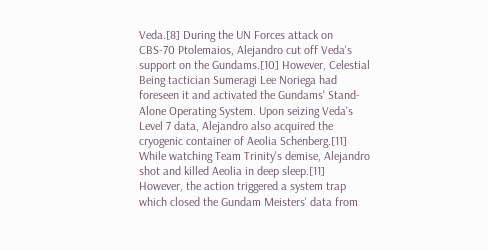Veda.[8] During the UN Forces attack on CBS-70 Ptolemaios, Alejandro cut off Veda's support on the Gundams.[10] However, Celestial Being tactician Sumeragi Lee Noriega had foreseen it and activated the Gundams' Stand-Alone Operating System. Upon seizing Veda's Level 7 data, Alejandro also acquired the cryogenic container of Aeolia Schenberg.[11] While watching Team Trinity's demise, Alejandro shot and killed Aeolia in deep sleep.[11] However, the action triggered a system trap which closed the Gundam Meisters' data from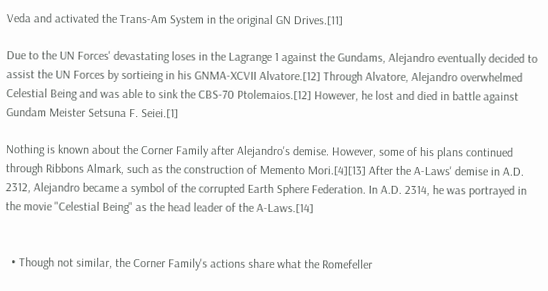Veda and activated the Trans-Am System in the original GN Drives.[11]

Due to the UN Forces' devastating loses in the Lagrange 1 against the Gundams, Alejandro eventually decided to assist the UN Forces by sortieing in his GNMA-XCVII Alvatore.[12] Through Alvatore, Alejandro overwhelmed Celestial Being and was able to sink the CBS-70 Ptolemaios.[12] However, he lost and died in battle against Gundam Meister Setsuna F. Seiei.[1]

Nothing is known about the Corner Family after Alejandro's demise. However, some of his plans continued through Ribbons Almark, such as the construction of Memento Mori.[4][13] After the A-Laws' demise in A.D. 2312, Alejandro became a symbol of the corrupted Earth Sphere Federation. In A.D. 2314, he was portrayed in the movie "Celestial Being" as the head leader of the A-Laws.[14]


  • Though not similar, the Corner Family's actions share what the Romefeller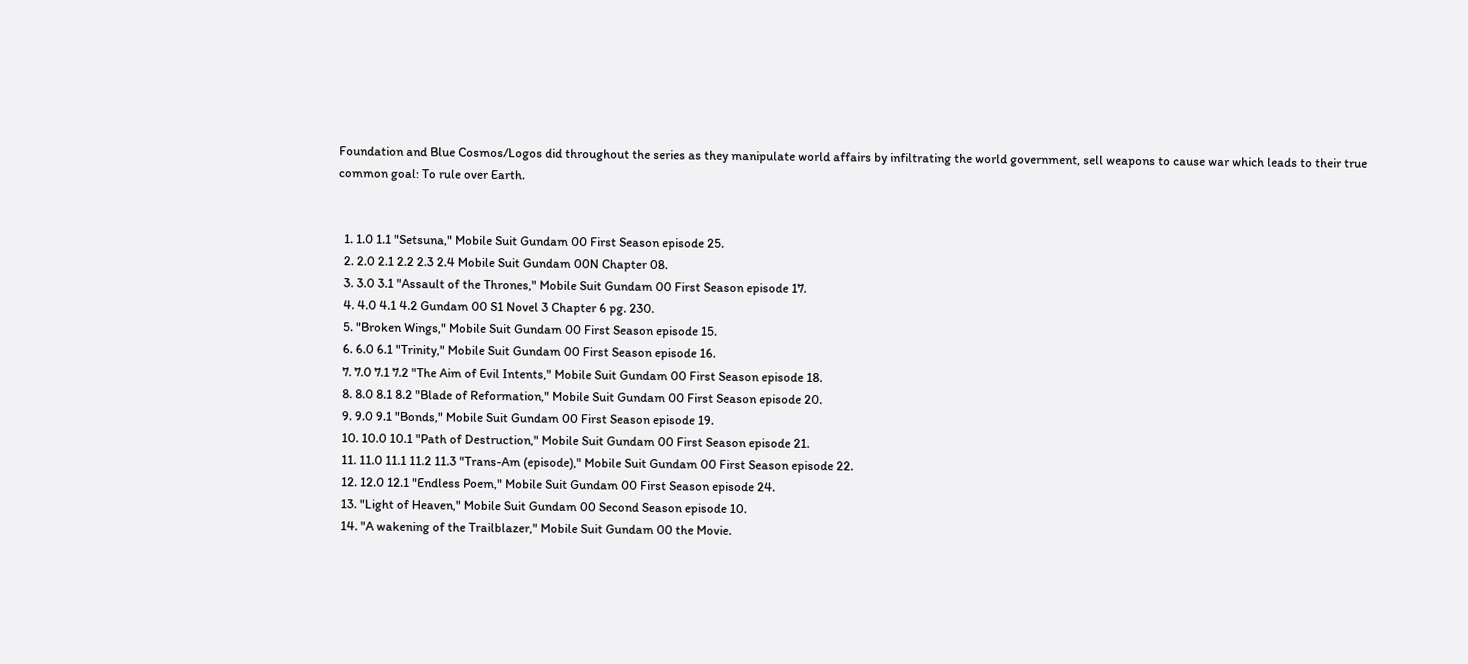Foundation and Blue Cosmos/Logos did throughout the series as they manipulate world affairs by infiltrating the world government, sell weapons to cause war which leads to their true common goal: To rule over Earth.


  1. 1.0 1.1 "Setsuna," Mobile Suit Gundam 00 First Season episode 25.
  2. 2.0 2.1 2.2 2.3 2.4 Mobile Suit Gundam 00N Chapter 08.
  3. 3.0 3.1 "Assault of the Thrones," Mobile Suit Gundam 00 First Season episode 17.
  4. 4.0 4.1 4.2 Gundam 00 S1 Novel 3 Chapter 6 pg. 230.
  5. "Broken Wings," Mobile Suit Gundam 00 First Season episode 15.
  6. 6.0 6.1 "Trinity," Mobile Suit Gundam 00 First Season episode 16.
  7. 7.0 7.1 7.2 "The Aim of Evil Intents," Mobile Suit Gundam 00 First Season episode 18.
  8. 8.0 8.1 8.2 "Blade of Reformation," Mobile Suit Gundam 00 First Season episode 20.
  9. 9.0 9.1 "Bonds," Mobile Suit Gundam 00 First Season episode 19.
  10. 10.0 10.1 "Path of Destruction," Mobile Suit Gundam 00 First Season episode 21.
  11. 11.0 11.1 11.2 11.3 "Trans-Am (episode)," Mobile Suit Gundam 00 First Season episode 22.
  12. 12.0 12.1 "Endless Poem," Mobile Suit Gundam 00 First Season episode 24.
  13. "Light of Heaven," Mobile Suit Gundam 00 Second Season episode 10.
  14. "A wakening of the Trailblazer," Mobile Suit Gundam 00 the Movie.